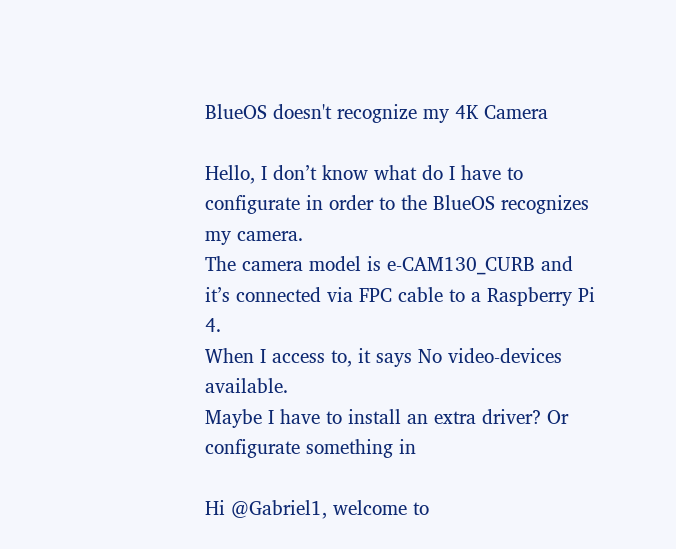BlueOS doesn't recognize my 4K Camera

Hello, I don’t know what do I have to configurate in order to the BlueOS recognizes my camera.
The camera model is e-CAM130_CURB and it’s connected via FPC cable to a Raspberry Pi 4.
When I access to, it says No video-devices available.
Maybe I have to install an extra driver? Or configurate something in

Hi @Gabriel1, welcome to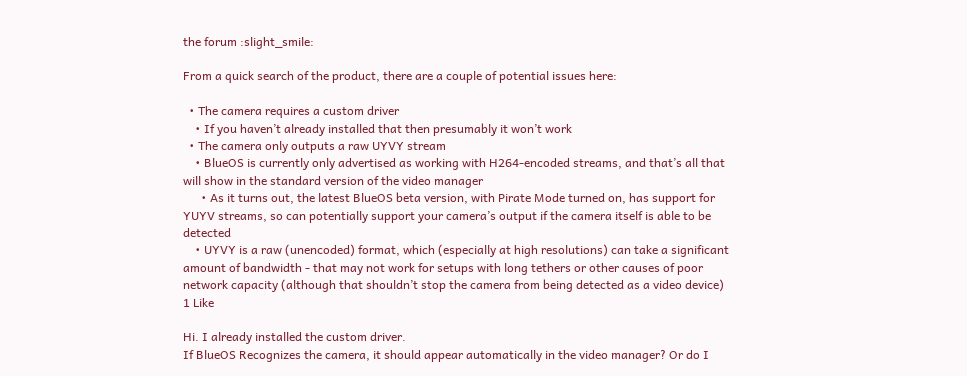the forum :slight_smile:

From a quick search of the product, there are a couple of potential issues here:

  • The camera requires a custom driver
    • If you haven’t already installed that then presumably it won’t work
  • The camera only outputs a raw UYVY stream
    • BlueOS is currently only advertised as working with H264-encoded streams, and that’s all that will show in the standard version of the video manager
      • As it turns out, the latest BlueOS beta version, with Pirate Mode turned on, has support for YUYV streams, so can potentially support your camera’s output if the camera itself is able to be detected
    • UYVY is a raw (unencoded) format, which (especially at high resolutions) can take a significant amount of bandwidth - that may not work for setups with long tethers or other causes of poor network capacity (although that shouldn’t stop the camera from being detected as a video device)
1 Like

Hi. I already installed the custom driver.
If BlueOS Recognizes the camera, it should appear automatically in the video manager? Or do I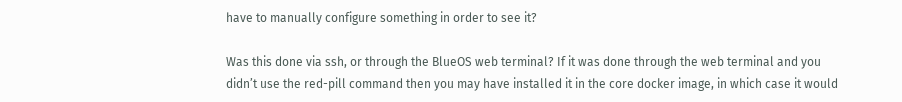have to manually configure something in order to see it?

Was this done via ssh, or through the BlueOS web terminal? If it was done through the web terminal and you didn’t use the red-pill command then you may have installed it in the core docker image, in which case it would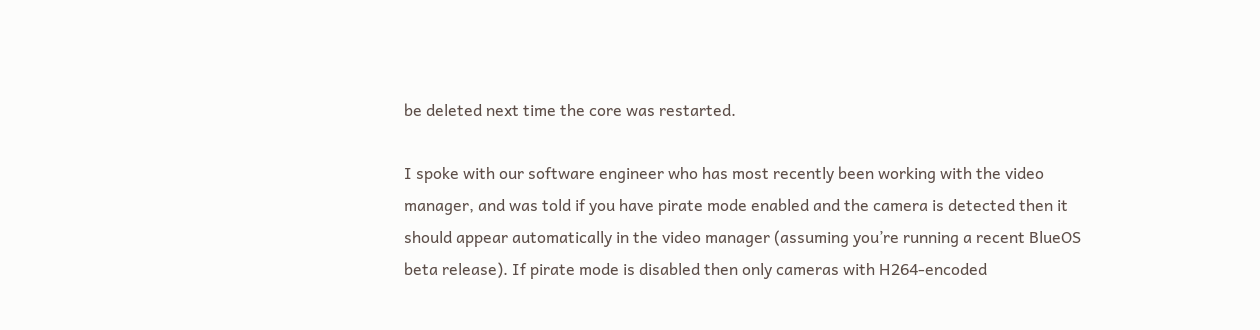be deleted next time the core was restarted.

I spoke with our software engineer who has most recently been working with the video manager, and was told if you have pirate mode enabled and the camera is detected then it should appear automatically in the video manager (assuming you’re running a recent BlueOS beta release). If pirate mode is disabled then only cameras with H264-encoded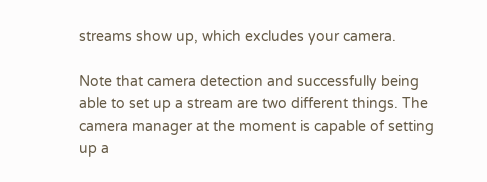streams show up, which excludes your camera.

Note that camera detection and successfully being able to set up a stream are two different things. The camera manager at the moment is capable of setting up a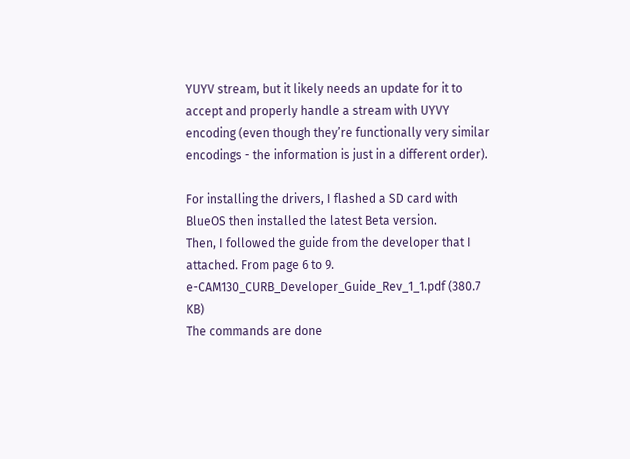YUYV stream, but it likely needs an update for it to accept and properly handle a stream with UYVY encoding (even though they’re functionally very similar encodings - the information is just in a different order).

For installing the drivers, I flashed a SD card with BlueOS then installed the latest Beta version.
Then, I followed the guide from the developer that I attached. From page 6 to 9.
e-CAM130_CURB_Developer_Guide_Rev_1_1.pdf (380.7 KB)
The commands are done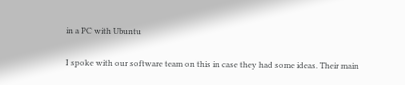in a PC with Ubuntu

I spoke with our software team on this in case they had some ideas. Their main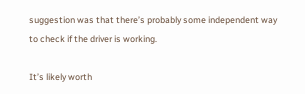suggestion was that there’s probably some independent way to check if the driver is working.

It’s likely worth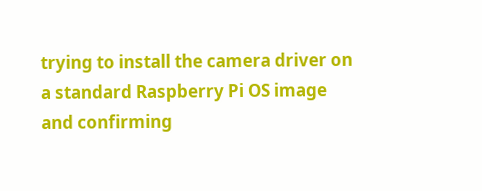trying to install the camera driver on a standard Raspberry Pi OS image and confirming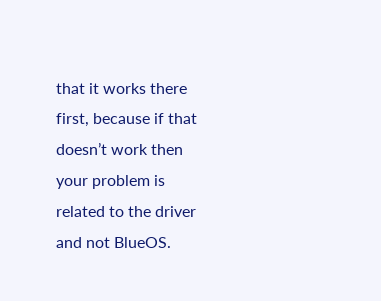that it works there first, because if that doesn’t work then your problem is related to the driver and not BlueOS.